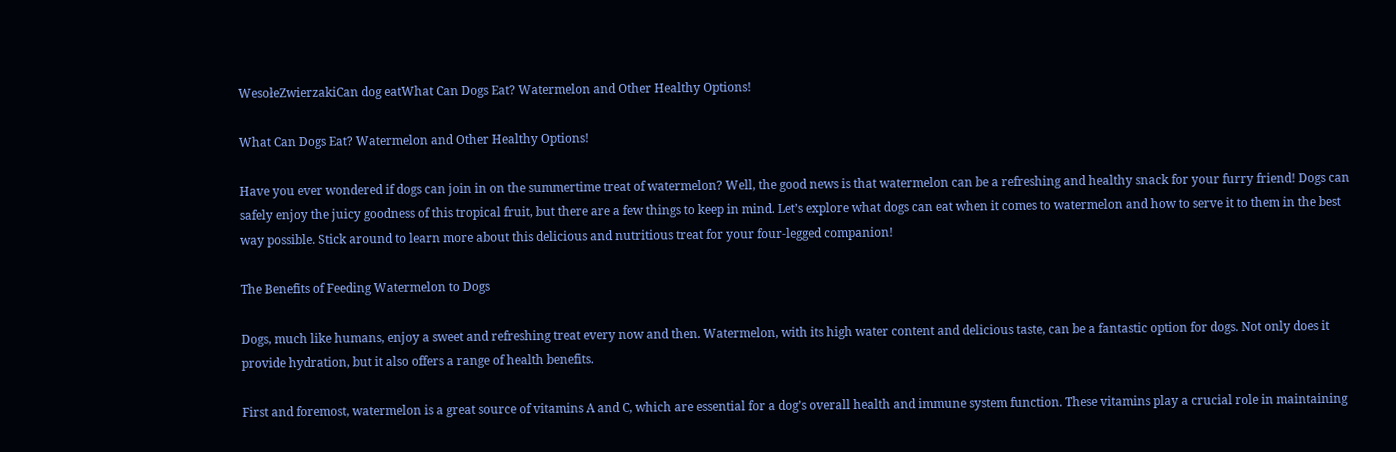WesołeZwierzakiCan dog eatWhat Can Dogs Eat? Watermelon and Other Healthy Options!

What Can Dogs Eat? Watermelon and Other Healthy Options!

Have you ever wondered if dogs can join in on the summertime treat of watermelon? Well, the good news is that watermelon can be a refreshing and healthy snack for your furry friend! Dogs can safely enjoy the juicy goodness of this tropical fruit, but there are a few things to keep in mind. Let’s explore what dogs can eat when it comes to watermelon and how to serve it to them in the best way possible. Stick around to learn more about this delicious and nutritious treat for your four-legged companion!

The Benefits of Feeding Watermelon to Dogs

Dogs, much like humans, enjoy a sweet and refreshing treat every now and then. Watermelon, with its high water content and delicious taste, can be a fantastic option for dogs. Not only does it provide hydration, but it also offers a range of health benefits.

First and foremost, watermelon is a great source of vitamins A and C, which are essential for a dog’s overall health and immune system function. These vitamins play a crucial role in maintaining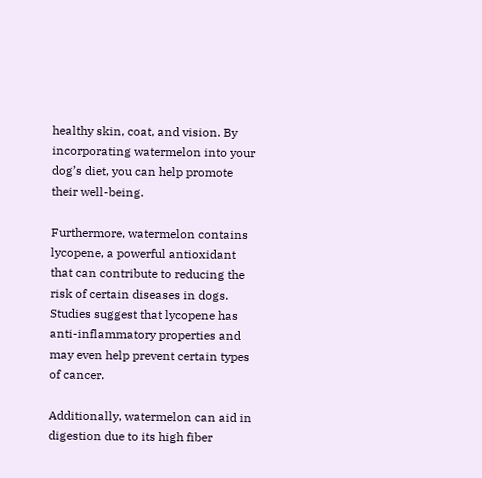healthy skin, coat, and vision. By incorporating watermelon into your dog’s diet, you can help promote their well-being.

Furthermore, watermelon contains lycopene, a powerful antioxidant that can contribute to reducing the risk of certain diseases in dogs. Studies suggest that lycopene has anti-inflammatory properties and may even help prevent certain types of cancer.

Additionally, watermelon can aid in digestion due to its high fiber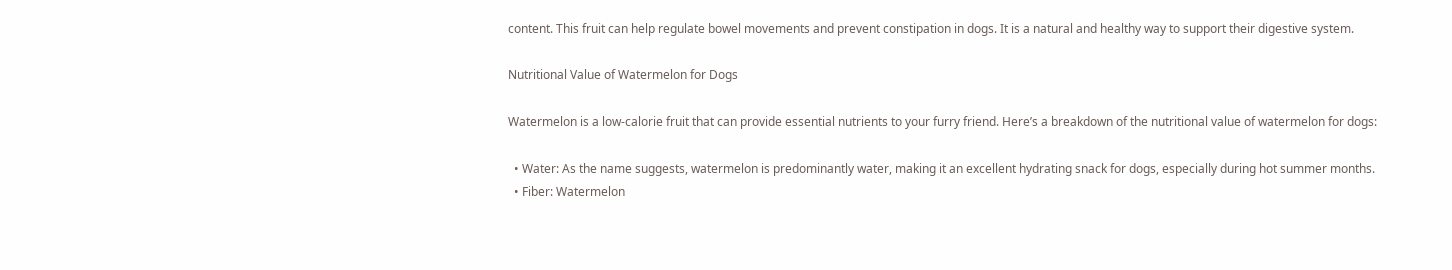content. This fruit can help regulate bowel movements and prevent constipation in dogs. It is a natural and healthy way to support their digestive system.

Nutritional Value of Watermelon for Dogs

Watermelon is a low-calorie fruit that can provide essential nutrients to your furry friend. Here’s a breakdown of the nutritional value of watermelon for dogs:

  • Water: As the name suggests, watermelon is predominantly water, making it an excellent hydrating snack for dogs, especially during hot summer months.
  • Fiber: Watermelon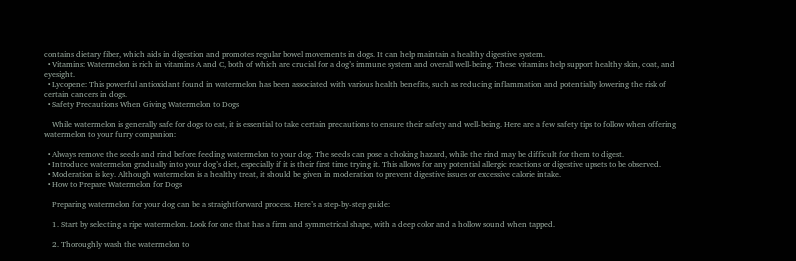contains dietary fiber, which aids in digestion and promotes regular bowel movements in dogs. It can help maintain a healthy digestive system.
  • Vitamins: Watermelon is rich in vitamins A and C, both of which are crucial for a dog’s immune system and overall well-being. These vitamins help support healthy skin, coat, and eyesight.
  • Lycopene: This powerful antioxidant found in watermelon has been associated with various health benefits, such as reducing inflammation and potentially lowering the risk of certain cancers in dogs.
  • Safety Precautions When Giving Watermelon to Dogs

    While watermelon is generally safe for dogs to eat, it is essential to take certain precautions to ensure their safety and well-being. Here are a few safety tips to follow when offering watermelon to your furry companion:

  • Always remove the seeds and rind before feeding watermelon to your dog. The seeds can pose a choking hazard, while the rind may be difficult for them to digest.
  • Introduce watermelon gradually into your dog’s diet, especially if it is their first time trying it. This allows for any potential allergic reactions or digestive upsets to be observed.
  • Moderation is key. Although watermelon is a healthy treat, it should be given in moderation to prevent digestive issues or excessive calorie intake.
  • How to Prepare Watermelon for Dogs

    Preparing watermelon for your dog can be a straightforward process. Here’s a step-by-step guide:

    1. Start by selecting a ripe watermelon. Look for one that has a firm and symmetrical shape, with a deep color and a hollow sound when tapped.

    2. Thoroughly wash the watermelon to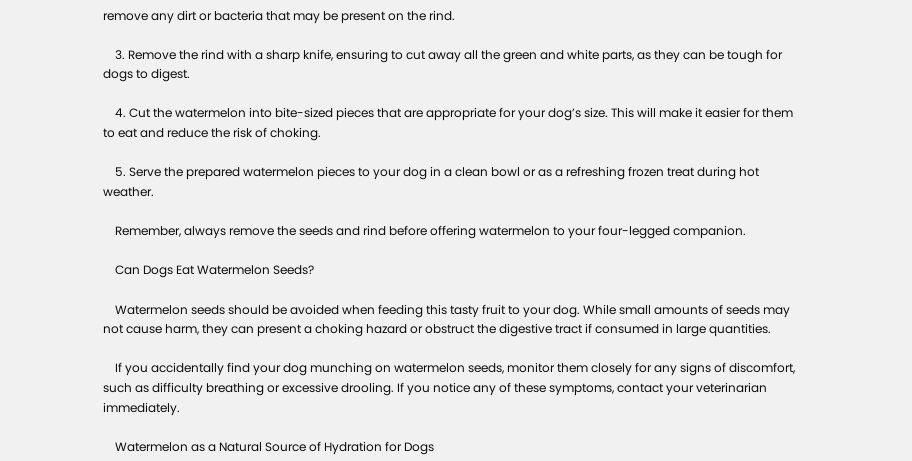remove any dirt or bacteria that may be present on the rind.

    3. Remove the rind with a sharp knife, ensuring to cut away all the green and white parts, as they can be tough for dogs to digest.

    4. Cut the watermelon into bite-sized pieces that are appropriate for your dog’s size. This will make it easier for them to eat and reduce the risk of choking.

    5. Serve the prepared watermelon pieces to your dog in a clean bowl or as a refreshing frozen treat during hot weather.

    Remember, always remove the seeds and rind before offering watermelon to your four-legged companion.

    Can Dogs Eat Watermelon Seeds?

    Watermelon seeds should be avoided when feeding this tasty fruit to your dog. While small amounts of seeds may not cause harm, they can present a choking hazard or obstruct the digestive tract if consumed in large quantities.

    If you accidentally find your dog munching on watermelon seeds, monitor them closely for any signs of discomfort, such as difficulty breathing or excessive drooling. If you notice any of these symptoms, contact your veterinarian immediately.

    Watermelon as a Natural Source of Hydration for Dogs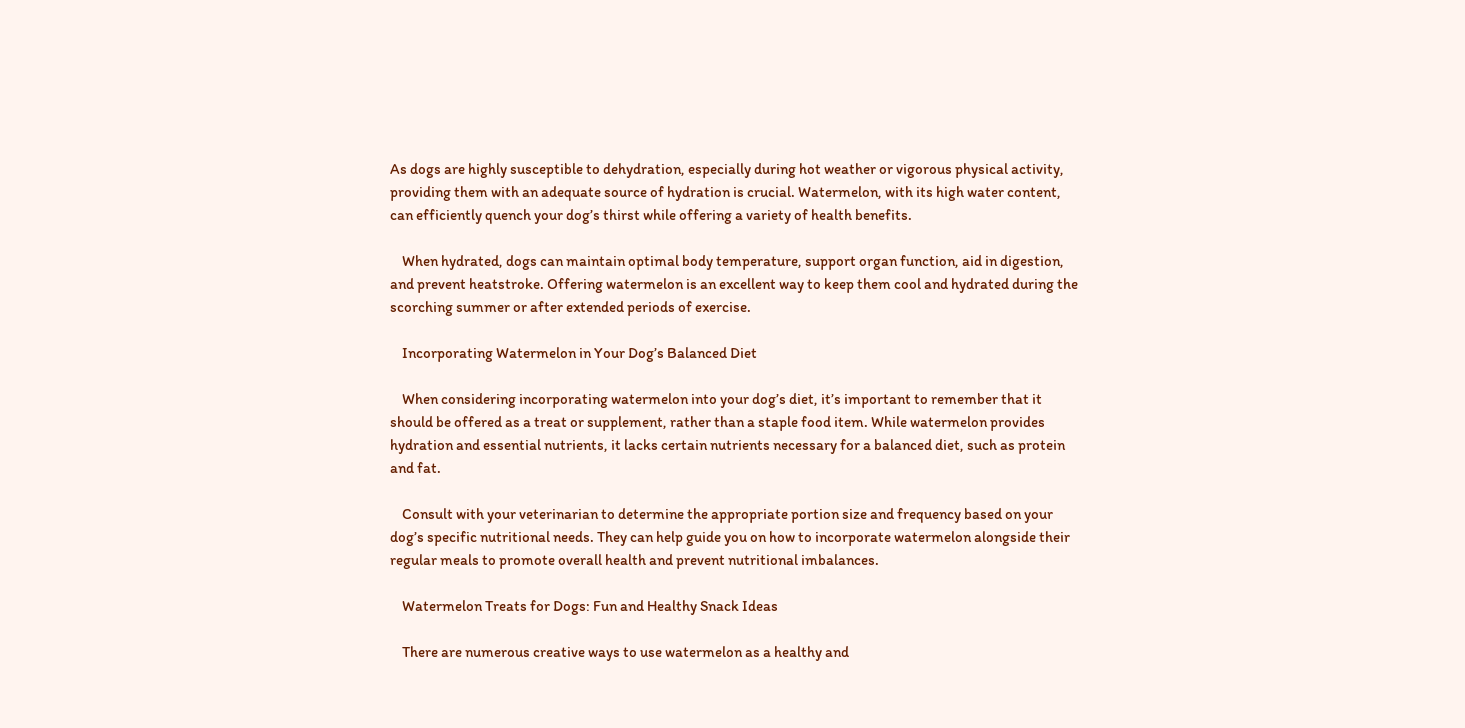As dogs are highly susceptible to dehydration, especially during hot weather or vigorous physical activity, providing them with an adequate source of hydration is crucial. Watermelon, with its high water content, can efficiently quench your dog’s thirst while offering a variety of health benefits.

    When hydrated, dogs can maintain optimal body temperature, support organ function, aid in digestion, and prevent heatstroke. Offering watermelon is an excellent way to keep them cool and hydrated during the scorching summer or after extended periods of exercise.

    Incorporating Watermelon in Your Dog’s Balanced Diet

    When considering incorporating watermelon into your dog’s diet, it’s important to remember that it should be offered as a treat or supplement, rather than a staple food item. While watermelon provides hydration and essential nutrients, it lacks certain nutrients necessary for a balanced diet, such as protein and fat.

    Consult with your veterinarian to determine the appropriate portion size and frequency based on your dog’s specific nutritional needs. They can help guide you on how to incorporate watermelon alongside their regular meals to promote overall health and prevent nutritional imbalances.

    Watermelon Treats for Dogs: Fun and Healthy Snack Ideas

    There are numerous creative ways to use watermelon as a healthy and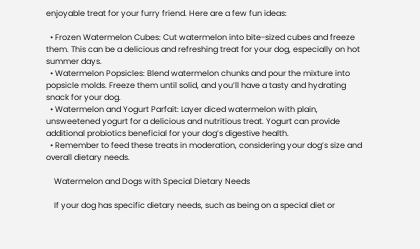enjoyable treat for your furry friend. Here are a few fun ideas:

  • Frozen Watermelon Cubes: Cut watermelon into bite-sized cubes and freeze them. This can be a delicious and refreshing treat for your dog, especially on hot summer days.
  • Watermelon Popsicles: Blend watermelon chunks and pour the mixture into popsicle molds. Freeze them until solid, and you’ll have a tasty and hydrating snack for your dog.
  • Watermelon and Yogurt Parfait: Layer diced watermelon with plain, unsweetened yogurt for a delicious and nutritious treat. Yogurt can provide additional probiotics beneficial for your dog’s digestive health.
  • Remember to feed these treats in moderation, considering your dog’s size and overall dietary needs.

    Watermelon and Dogs with Special Dietary Needs

    If your dog has specific dietary needs, such as being on a special diet or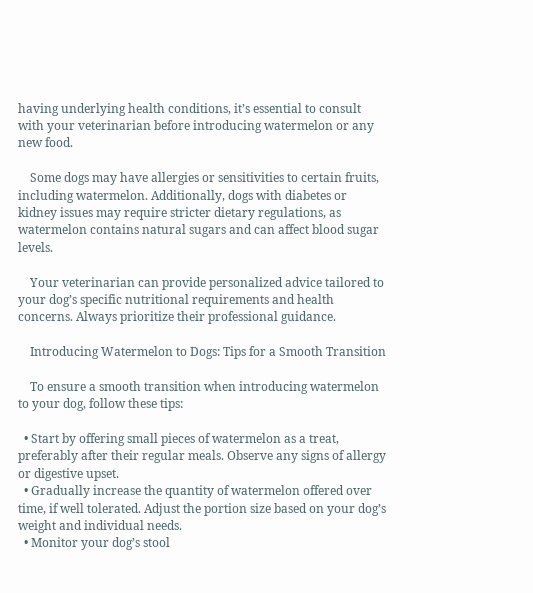having underlying health conditions, it’s essential to consult with your veterinarian before introducing watermelon or any new food.

    Some dogs may have allergies or sensitivities to certain fruits, including watermelon. Additionally, dogs with diabetes or kidney issues may require stricter dietary regulations, as watermelon contains natural sugars and can affect blood sugar levels.

    Your veterinarian can provide personalized advice tailored to your dog’s specific nutritional requirements and health concerns. Always prioritize their professional guidance.

    Introducing Watermelon to Dogs: Tips for a Smooth Transition

    To ensure a smooth transition when introducing watermelon to your dog, follow these tips:

  • Start by offering small pieces of watermelon as a treat, preferably after their regular meals. Observe any signs of allergy or digestive upset.
  • Gradually increase the quantity of watermelon offered over time, if well tolerated. Adjust the portion size based on your dog’s weight and individual needs.
  • Monitor your dog’s stool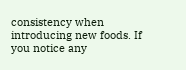consistency when introducing new foods. If you notice any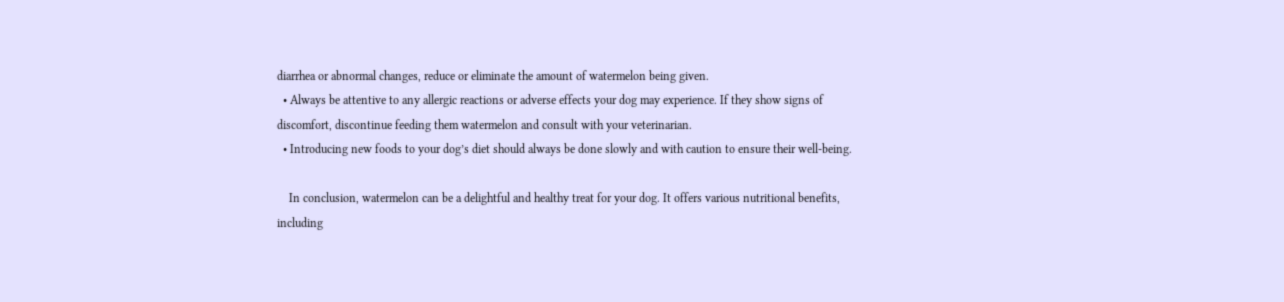diarrhea or abnormal changes, reduce or eliminate the amount of watermelon being given.
  • Always be attentive to any allergic reactions or adverse effects your dog may experience. If they show signs of discomfort, discontinue feeding them watermelon and consult with your veterinarian.
  • Introducing new foods to your dog’s diet should always be done slowly and with caution to ensure their well-being.

    In conclusion, watermelon can be a delightful and healthy treat for your dog. It offers various nutritional benefits, including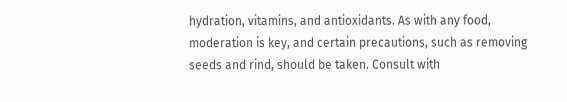hydration, vitamins, and antioxidants. As with any food, moderation is key, and certain precautions, such as removing seeds and rind, should be taken. Consult with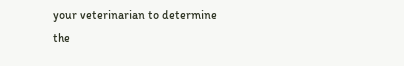your veterinarian to determine the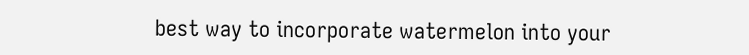best way to incorporate watermelon into your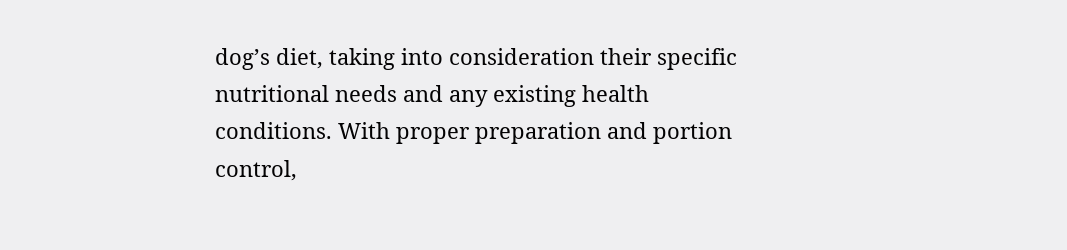dog’s diet, taking into consideration their specific nutritional needs and any existing health conditions. With proper preparation and portion control,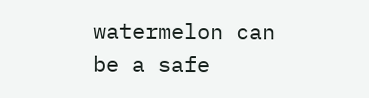watermelon can be a safe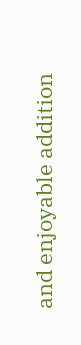and enjoyable addition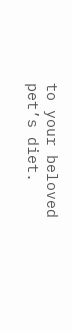to your beloved pet’s diet.